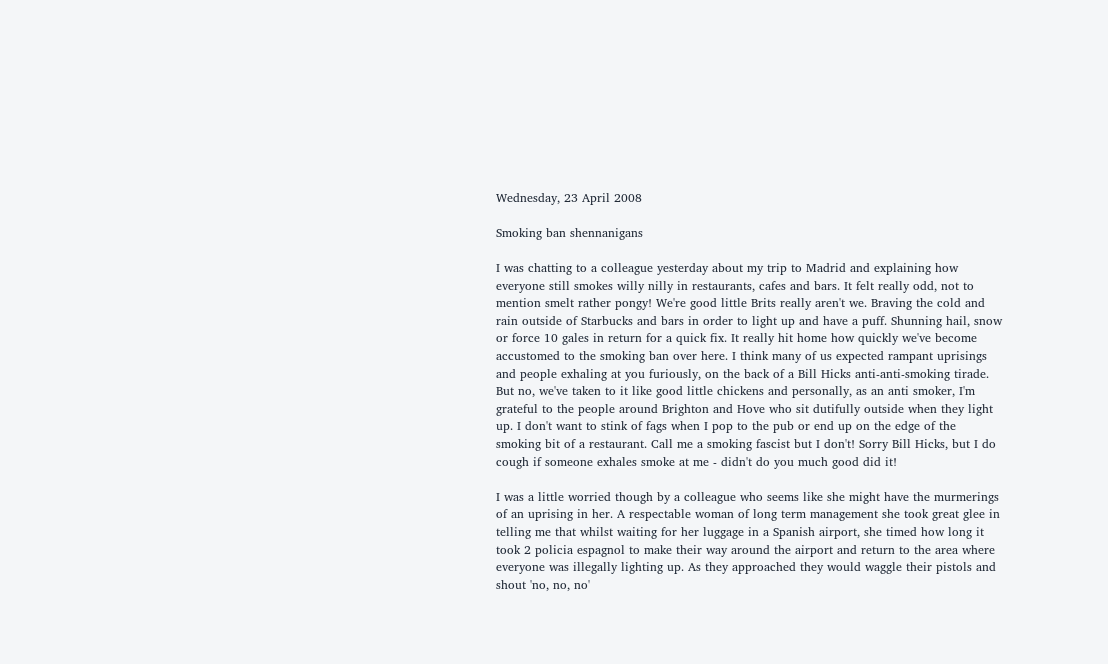Wednesday, 23 April 2008

Smoking ban shennanigans

I was chatting to a colleague yesterday about my trip to Madrid and explaining how everyone still smokes willy nilly in restaurants, cafes and bars. It felt really odd, not to mention smelt rather pongy! We're good little Brits really aren't we. Braving the cold and rain outside of Starbucks and bars in order to light up and have a puff. Shunning hail, snow or force 10 gales in return for a quick fix. It really hit home how quickly we've become accustomed to the smoking ban over here. I think many of us expected rampant uprisings and people exhaling at you furiously, on the back of a Bill Hicks anti-anti-smoking tirade. But no, we've taken to it like good little chickens and personally, as an anti smoker, I'm grateful to the people around Brighton and Hove who sit dutifully outside when they light up. I don't want to stink of fags when I pop to the pub or end up on the edge of the smoking bit of a restaurant. Call me a smoking fascist but I don't! Sorry Bill Hicks, but I do cough if someone exhales smoke at me - didn't do you much good did it!

I was a little worried though by a colleague who seems like she might have the murmerings of an uprising in her. A respectable woman of long term management she took great glee in telling me that whilst waiting for her luggage in a Spanish airport, she timed how long it took 2 policia espagnol to make their way around the airport and return to the area where everyone was illegally lighting up. As they approached they would waggle their pistols and shout 'no, no, no'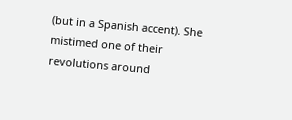(but in a Spanish accent). She mistimed one of their revolutions around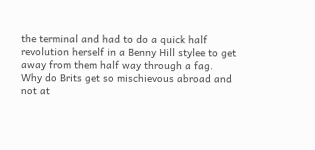the terminal and had to do a quick half revolution herself in a Benny Hill stylee to get away from them half way through a fag. Why do Brits get so mischievous abroad and not at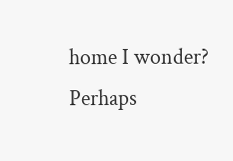home I wonder? Perhaps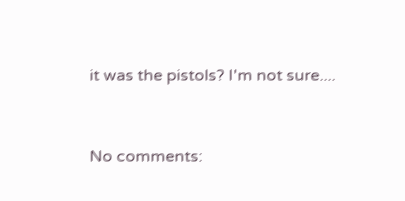it was the pistols? I'm not sure....


No comments: